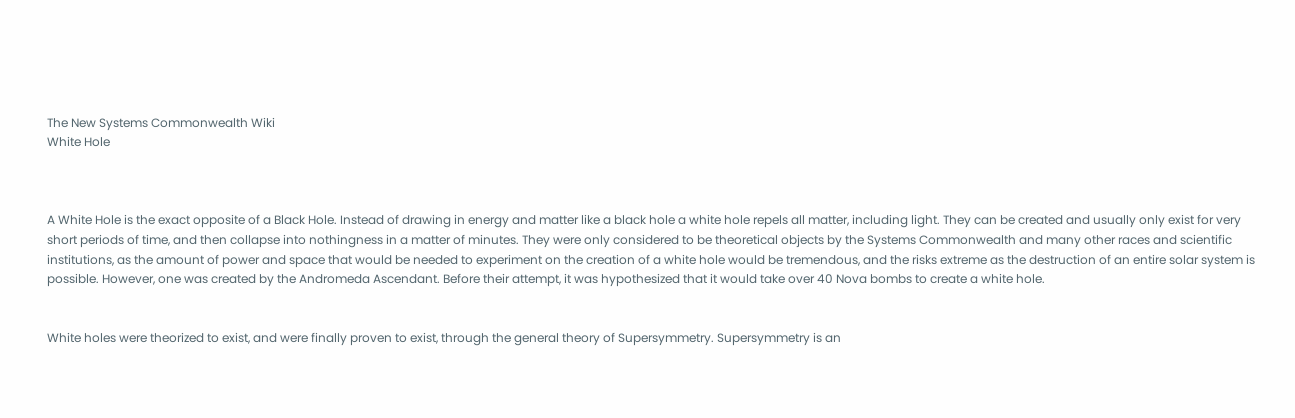The New Systems Commonwealth Wiki
White Hole



A White Hole is the exact opposite of a Black Hole. Instead of drawing in energy and matter like a black hole a white hole repels all matter, including light. They can be created and usually only exist for very short periods of time, and then collapse into nothingness in a matter of minutes. They were only considered to be theoretical objects by the Systems Commonwealth and many other races and scientific institutions, as the amount of power and space that would be needed to experiment on the creation of a white hole would be tremendous, and the risks extreme as the destruction of an entire solar system is possible. However, one was created by the Andromeda Ascendant. Before their attempt, it was hypothesized that it would take over 40 Nova bombs to create a white hole.


White holes were theorized to exist, and were finally proven to exist, through the general theory of Supersymmetry. Supersymmetry is an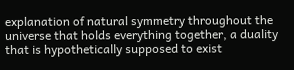explanation of natural symmetry throughout the universe that holds everything together, a duality that is hypothetically supposed to exist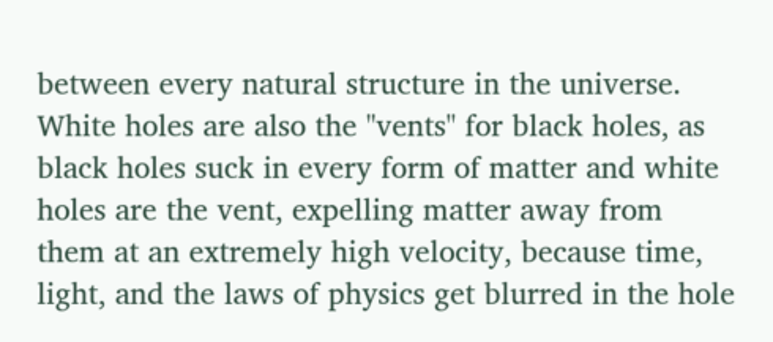between every natural structure in the universe. White holes are also the "vents" for black holes, as black holes suck in every form of matter and white holes are the vent, expelling matter away from them at an extremely high velocity, because time, light, and the laws of physics get blurred in the hole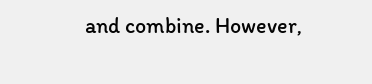and combine. However,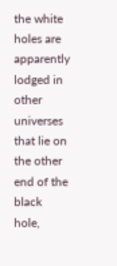the white holes are apparently lodged in other universes that lie on the other end of the black hole,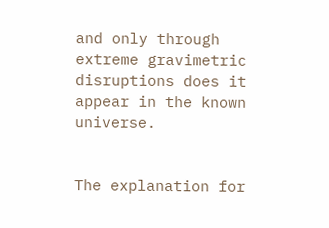and only through extreme gravimetric disruptions does it appear in the known universe.


The explanation for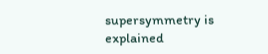supersymmetry is explained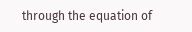through the equation of